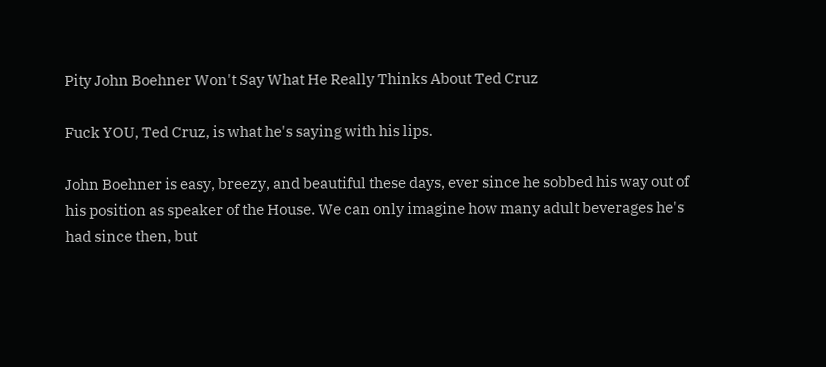Pity John Boehner Won't Say What He Really Thinks About Ted Cruz

Fuck YOU, Ted Cruz, is what he's saying with his lips.

John Boehner is easy, breezy, and beautiful these days, ever since he sobbed his way out of his position as speaker of the House. We can only imagine how many adult beverages he's had since then, but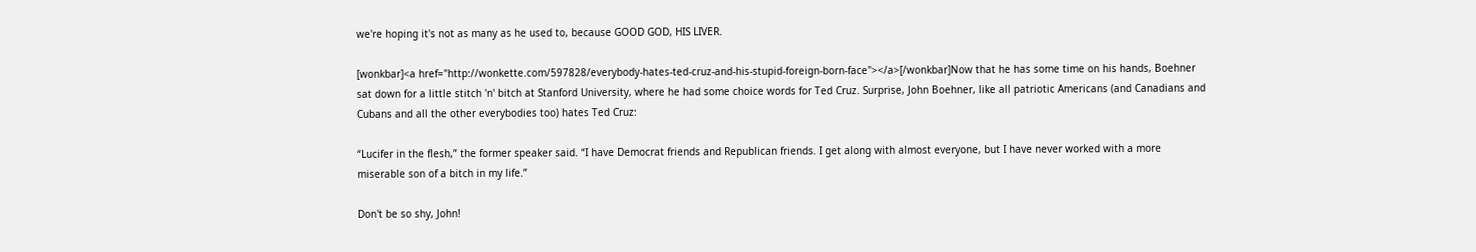we're hoping it's not as many as he used to, because GOOD GOD, HIS LIVER.

[wonkbar]<a href="http://wonkette.com/597828/everybody-hates-ted-cruz-and-his-stupid-foreign-born-face"></a>[/wonkbar]Now that he has some time on his hands, Boehner sat down for a little stitch 'n' bitch at Stanford University, where he had some choice words for Ted Cruz. Surprise, John Boehner, like all patriotic Americans (and Canadians and Cubans and all the other everybodies too) hates Ted Cruz:

“Lucifer in the flesh,” the former speaker said. “I have Democrat friends and Republican friends. I get along with almost everyone, but I have never worked with a more miserable son of a bitch in my life.”

Don't be so shy, John!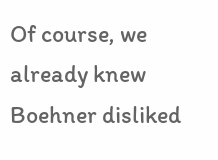Of course, we already knew Boehner disliked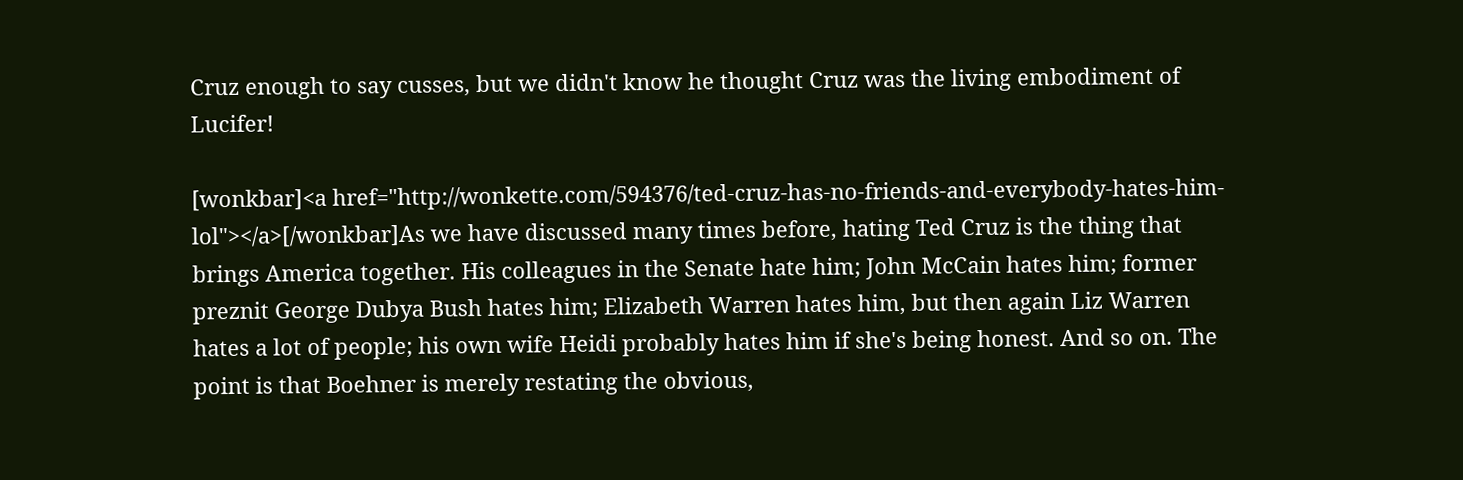Cruz enough to say cusses, but we didn't know he thought Cruz was the living embodiment of Lucifer!

[wonkbar]<a href="http://wonkette.com/594376/ted-cruz-has-no-friends-and-everybody-hates-him-lol"></a>[/wonkbar]As we have discussed many times before, hating Ted Cruz is the thing that brings America together. His colleagues in the Senate hate him; John McCain hates him; former preznit George Dubya Bush hates him; Elizabeth Warren hates him, but then again Liz Warren hates a lot of people; his own wife Heidi probably hates him if she's being honest. And so on. The point is that Boehner is merely restating the obvious,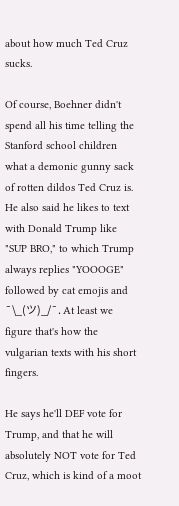about how much Ted Cruz sucks.

Of course, Boehner didn't spend all his time telling the Stanford school children what a demonic gunny sack of rotten dildos Ted Cruz is. He also said he likes to text with Donald Trump like "SUP BRO," to which Trump always replies "YOOOGE" followed by cat emojis and ¯\_(ツ)_/¯. At least we figure that's how the vulgarian texts with his short fingers.

He says he'll DEF vote for Trump, and that he will absolutely NOT vote for Ted Cruz, which is kind of a moot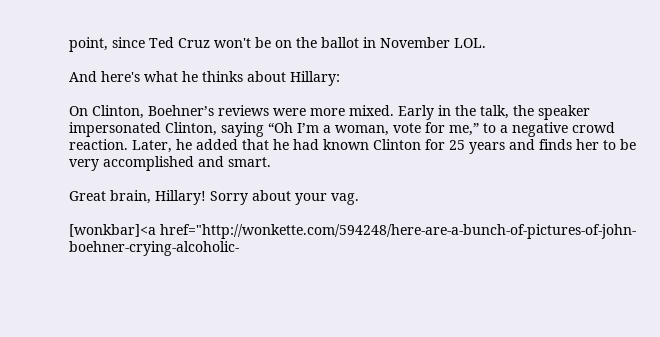point, since Ted Cruz won't be on the ballot in November LOL.

And here's what he thinks about Hillary:

On Clinton, Boehner’s reviews were more mixed. Early in the talk, the speaker impersonated Clinton, saying “Oh I’m a woman, vote for me,” to a negative crowd reaction. Later, he added that he had known Clinton for 25 years and finds her to be very accomplished and smart.

Great brain, Hillary! Sorry about your vag.

[wonkbar]<a href="http://wonkette.com/594248/here-are-a-bunch-of-pictures-of-john-boehner-crying-alcoholic-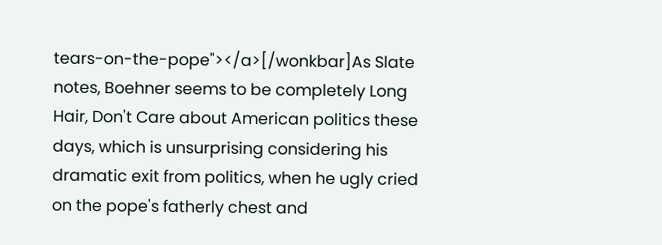tears-on-the-pope"></a>[/wonkbar]As Slate notes, Boehner seems to be completely Long Hair, Don't Care about American politics these days, which is unsurprising considering his dramatic exit from politics, when he ugly cried on the pope's fatherly chest and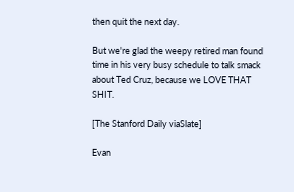then quit the next day.

But we're glad the weepy retired man found time in his very busy schedule to talk smack about Ted Cruz, because we LOVE THAT SHIT.

[The Stanford Daily viaSlate]

Evan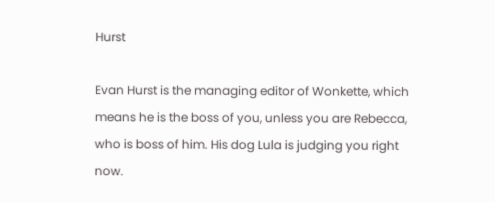Hurst

Evan Hurst is the managing editor of Wonkette, which means he is the boss of you, unless you are Rebecca, who is boss of him. His dog Lula is judging you right now.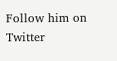Follow him on Twitter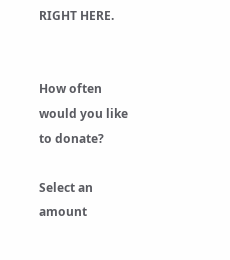RIGHT HERE.


How often would you like to donate?

Select an amount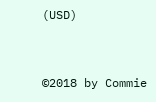(USD)


©2018 by Commie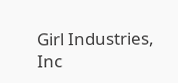Girl Industries, Inc